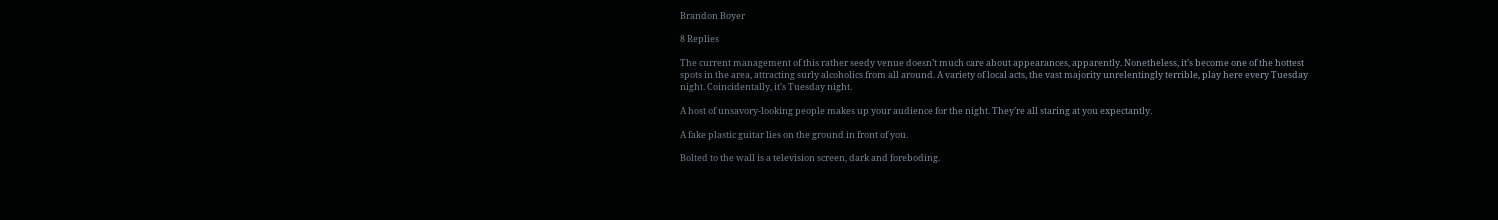Brandon Boyer

8 Replies

The current management of this rather seedy venue doesn’t much care about appearances, apparently. Nonetheless, it’s become one of the hottest spots in the area, attracting surly alcoholics from all around. A variety of local acts, the vast majority unrelentingly terrible, play here every Tuesday night. Coincidentally, it’s Tuesday night.

A host of unsavory-looking people makes up your audience for the night. They’re all staring at you expectantly.

A fake plastic guitar lies on the ground in front of you.

Bolted to the wall is a television screen, dark and foreboding.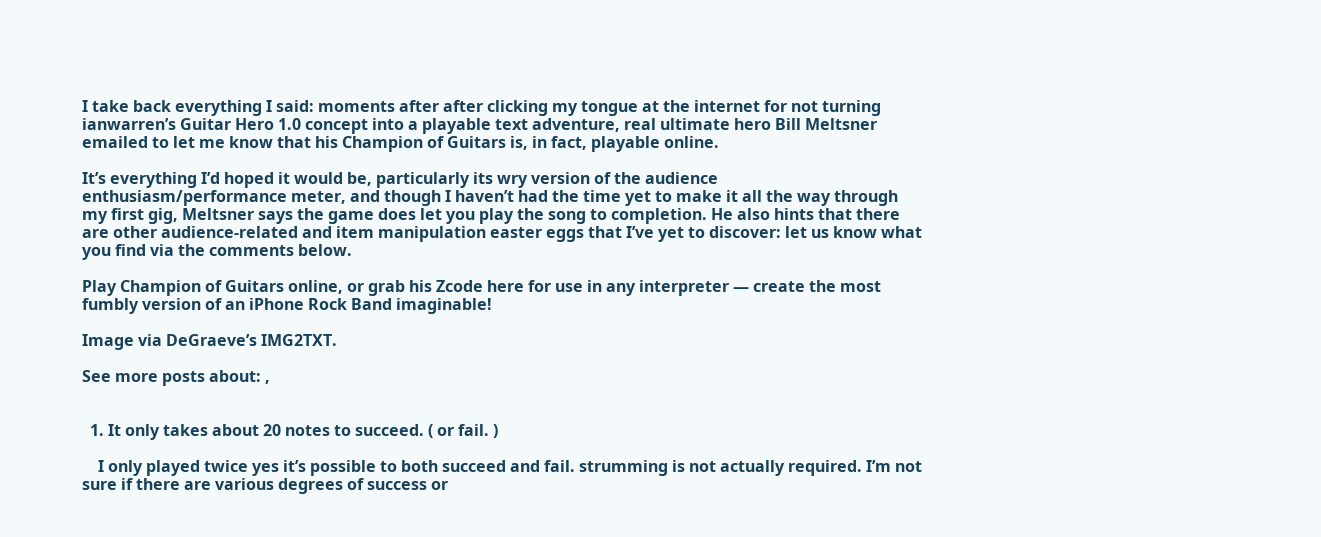I take back everything I said: moments after after clicking my tongue at the internet for not turning ianwarren’s Guitar Hero 1.0 concept into a playable text adventure, real ultimate hero Bill Meltsner emailed to let me know that his Champion of Guitars is, in fact, playable online.

It’s everything I’d hoped it would be, particularly its wry version of the audience enthusiasm/performance meter, and though I haven’t had the time yet to make it all the way through my first gig, Meltsner says the game does let you play the song to completion. He also hints that there are other audience-related and item manipulation easter eggs that I’ve yet to discover: let us know what you find via the comments below.

Play Champion of Guitars online, or grab his Zcode here for use in any interpreter — create the most fumbly version of an iPhone Rock Band imaginable!

Image via DeGraeve’s IMG2TXT.

See more posts about: ,


  1. It only takes about 20 notes to succeed. ( or fail. )

    I only played twice yes it’s possible to both succeed and fail. strumming is not actually required. I’m not sure if there are various degrees of success or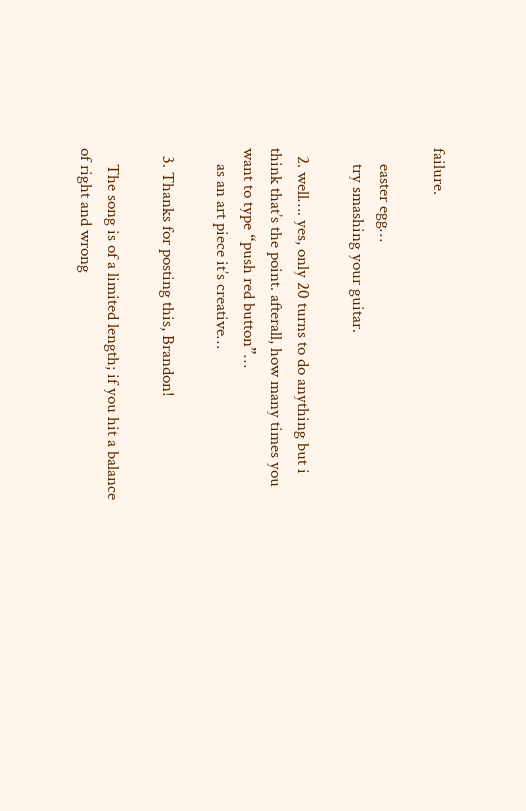failure.

    easter egg…
    try smashing your guitar.

  2. well…. yes, only 20 turns to do anything but i think that’s the point. afterall, how many times you want to type “push red button”…
    as an art piece it’s creative…

  3. Thanks for posting this, Brandon!

    The song is of a limited length; if you hit a balance of right and wrong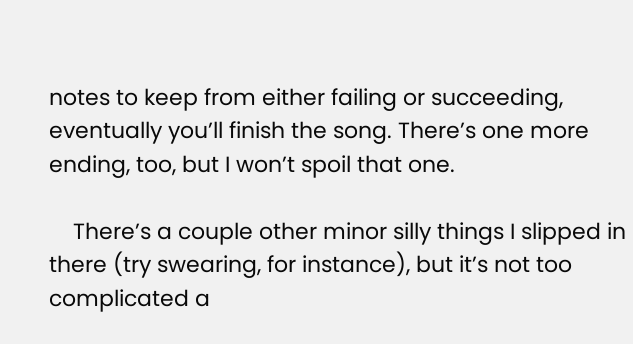notes to keep from either failing or succeeding, eventually you’ll finish the song. There’s one more ending, too, but I won’t spoil that one.

    There’s a couple other minor silly things I slipped in there (try swearing, for instance), but it’s not too complicated a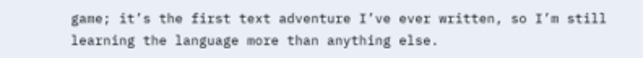game; it’s the first text adventure I’ve ever written, so I’m still learning the language more than anything else.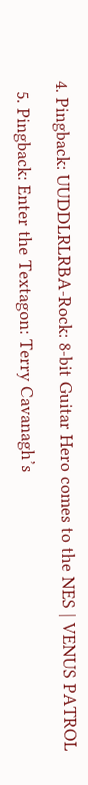4. Pingback: UUDDLRLRBA-Rock: 8-bit Guitar Hero comes to the NES | VENUS PATROL

  5. Pingback: Enter the Textagon: Terry Cavanagh’s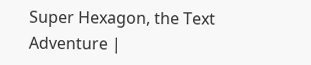Super Hexagon, the Text Adventure |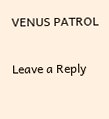VENUS PATROL

Leave a Reply